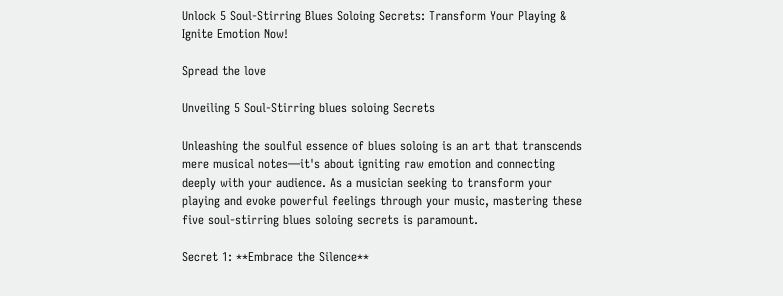Unlock 5 Soul-Stirring Blues Soloing Secrets: Transform Your Playing & Ignite Emotion Now!

Spread the love

Unveiling 5 Soul-Stirring blues soloing Secrets

Unleashing the soulful essence of blues soloing is an art that transcends mere musical notes—it's about igniting raw emotion and connecting deeply with your audience. As a musician seeking to transform your playing and evoke powerful feelings through your music, mastering these five soul-stirring blues soloing secrets is paramount.

Secret 1: **Embrace the Silence**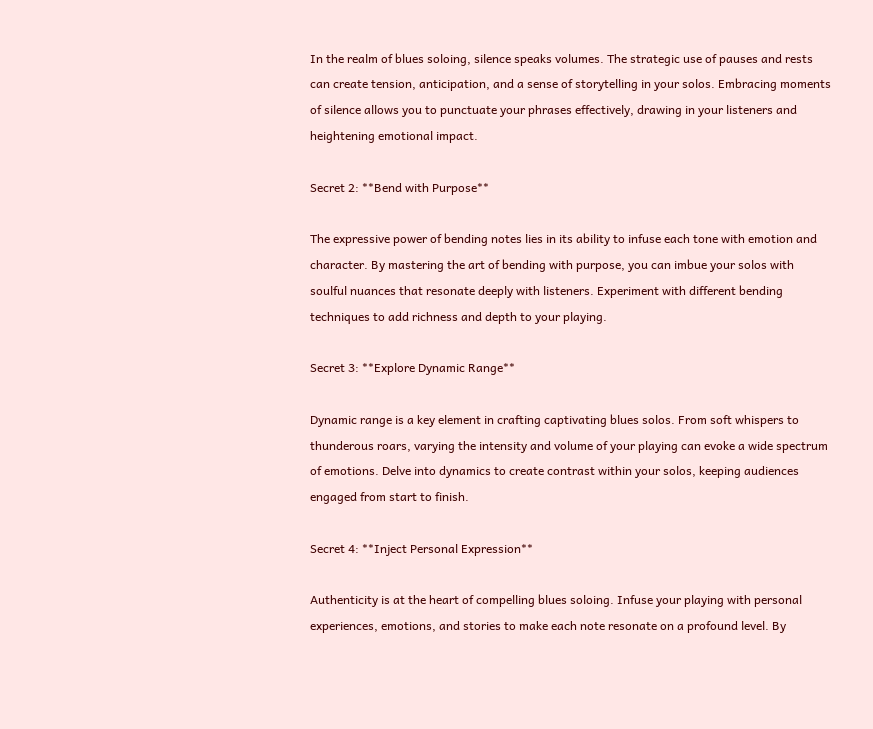In the realm of blues soloing, silence speaks volumes. The strategic use of pauses and rests can create tension, anticipation, and a sense of storytelling in your solos. Embracing moments of silence allows you to punctuate your phrases effectively, drawing in your listeners and heightening emotional impact.

Secret 2: **Bend with Purpose**

The expressive power of bending notes lies in its ability to infuse each tone with emotion and character. By mastering the art of bending with purpose, you can imbue your solos with soulful nuances that resonate deeply with listeners. Experiment with different bending techniques to add richness and depth to your playing.

Secret 3: **Explore Dynamic Range**

Dynamic range is a key element in crafting captivating blues solos. From soft whispers to thunderous roars, varying the intensity and volume of your playing can evoke a wide spectrum of emotions. Delve into dynamics to create contrast within your solos, keeping audiences engaged from start to finish.

Secret 4: **Inject Personal Expression**

Authenticity is at the heart of compelling blues soloing. Infuse your playing with personal experiences, emotions, and stories to make each note resonate on a profound level. By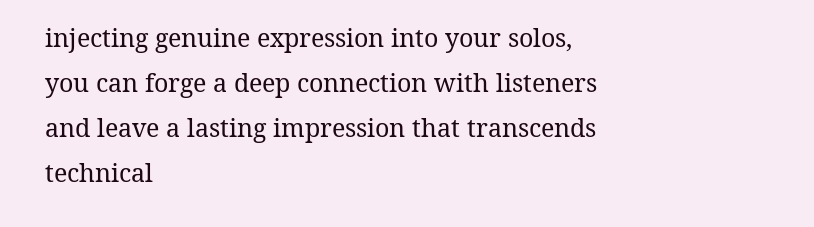injecting genuine expression into your solos, you can forge a deep connection with listeners and leave a lasting impression that transcends technical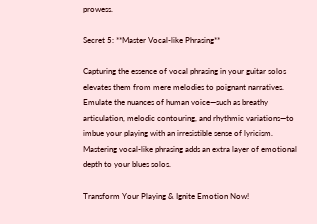prowess.

Secret 5: **Master Vocal-like Phrasing**

Capturing the essence of vocal phrasing in your guitar solos elevates them from mere melodies to poignant narratives. Emulate the nuances of human voice—such as breathy articulation, melodic contouring, and rhythmic variations—to imbue your playing with an irresistible sense of lyricism. Mastering vocal-like phrasing adds an extra layer of emotional depth to your blues solos.

Transform Your Playing & Ignite Emotion Now!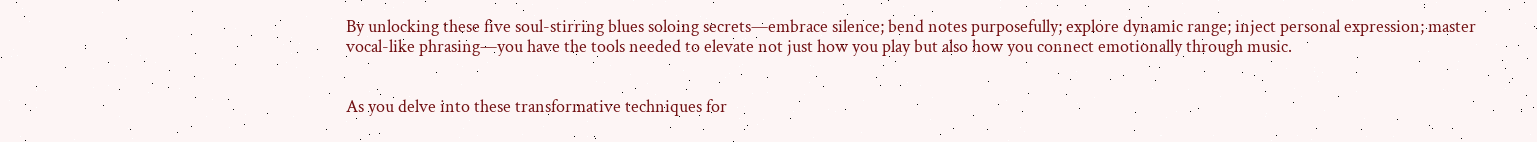By unlocking these five soul-stirring blues soloing secrets—embrace silence; bend notes purposefully; explore dynamic range; inject personal expression; master vocal-like phrasing—you have the tools needed to elevate not just how you play but also how you connect emotionally through music.


As you delve into these transformative techniques for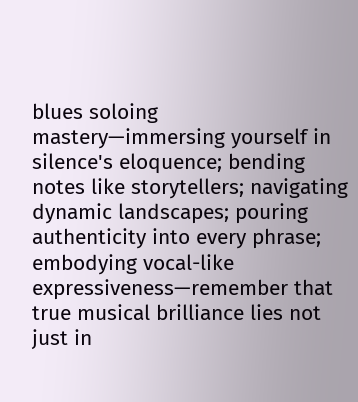blues soloing mastery—immersing yourself in silence's eloquence; bending notes like storytellers; navigating dynamic landscapes; pouring authenticity into every phrase; embodying vocal-like expressiveness—remember that true musical brilliance lies not just in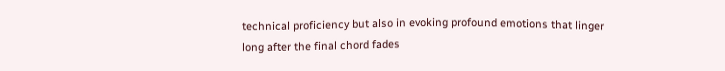technical proficiency but also in evoking profound emotions that linger long after the final chord fades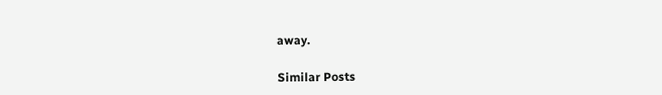away.

Similar Posts